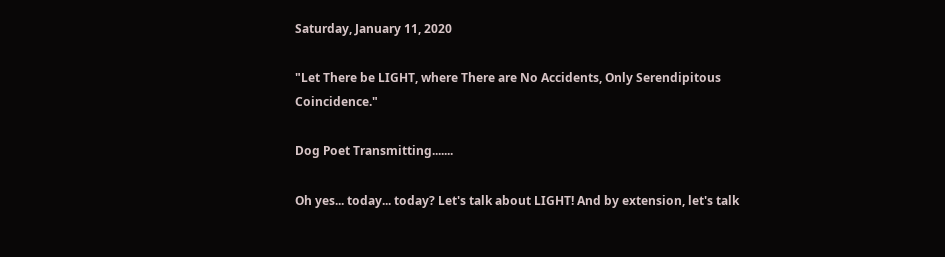Saturday, January 11, 2020

"Let There be LIGHT, where There are No Accidents, Only Serendipitous Coincidence."

Dog Poet Transmitting.......

Oh yes... today... today? Let's talk about LIGHT! And by extension, let's talk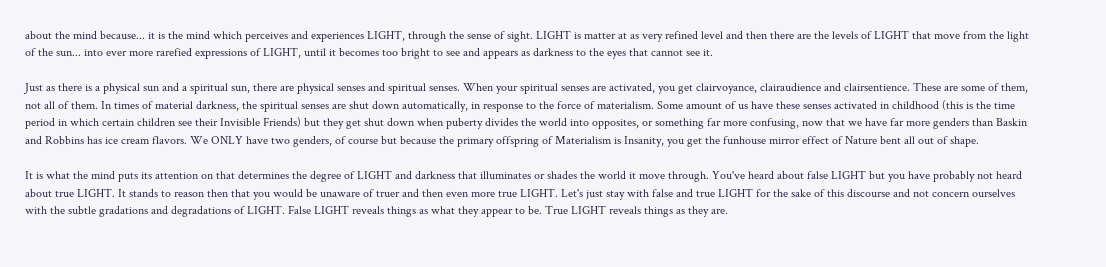about the mind because... it is the mind which perceives and experiences LIGHT, through the sense of sight. LIGHT is matter at as very refined level and then there are the levels of LIGHT that move from the light of the sun... into ever more rarefied expressions of LIGHT, until it becomes too bright to see and appears as darkness to the eyes that cannot see it.

Just as there is a physical sun and a spiritual sun, there are physical senses and spiritual senses. When your spiritual senses are activated, you get clairvoyance, clairaudience and clairsentience. These are some of them, not all of them. In times of material darkness, the spiritual senses are shut down automatically, in response to the force of materialism. Some amount of us have these senses activated in childhood (this is the time period in which certain children see their Invisible Friends) but they get shut down when puberty divides the world into opposites, or something far more confusing, now that we have far more genders than Baskin and Robbins has ice cream flavors. We ONLY have two genders, of course but because the primary offspring of Materialism is Insanity, you get the funhouse mirror effect of Nature bent all out of shape.

It is what the mind puts its attention on that determines the degree of LIGHT and darkness that illuminates or shades the world it move through. You've heard about false LIGHT but you have probably not heard about true LIGHT. It stands to reason then that you would be unaware of truer and then even more true LIGHT. Let's just stay with false and true LIGHT for the sake of this discourse and not concern ourselves with the subtle gradations and degradations of LIGHT. False LIGHT reveals things as what they appear to be. True LIGHT reveals things as they are.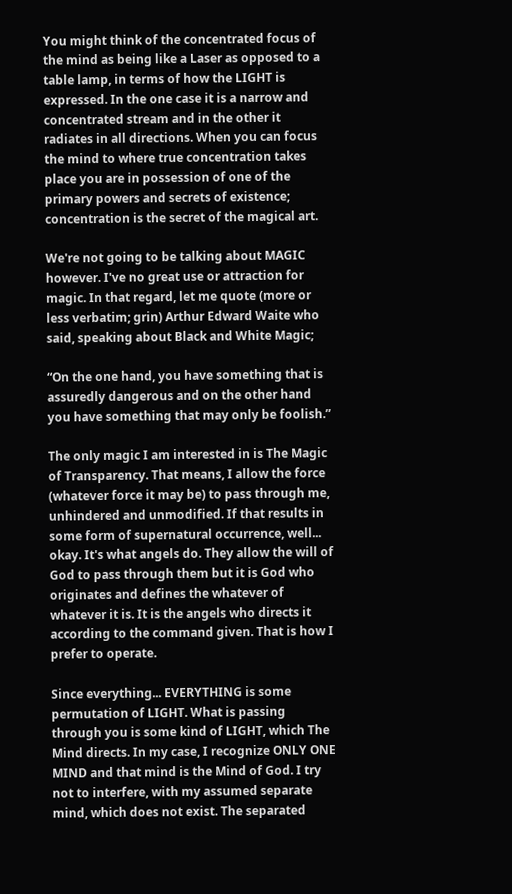You might think of the concentrated focus of the mind as being like a Laser as opposed to a table lamp, in terms of how the LIGHT is expressed. In the one case it is a narrow and concentrated stream and in the other it radiates in all directions. When you can focus the mind to where true concentration takes place you are in possession of one of the primary powers and secrets of existence; concentration is the secret of the magical art.

We're not going to be talking about MAGIC however. I've no great use or attraction for magic. In that regard, let me quote (more or less verbatim; grin) Arthur Edward Waite who said, speaking about Black and White Magic;

“On the one hand, you have something that is assuredly dangerous and on the other hand you have something that may only be foolish.”

The only magic I am interested in is The Magic of Transparency. That means, I allow the force (whatever force it may be) to pass through me, unhindered and unmodified. If that results in some form of supernatural occurrence, well... okay. It's what angels do. They allow the will of God to pass through them but it is God who originates and defines the whatever of whatever it is. It is the angels who directs it according to the command given. That is how I prefer to operate.

Since everything... EVERYTHING is some permutation of LIGHT. What is passing through you is some kind of LIGHT, which The Mind directs. In my case, I recognize ONLY ONE MIND and that mind is the Mind of God. I try not to interfere, with my assumed separate mind, which does not exist. The separated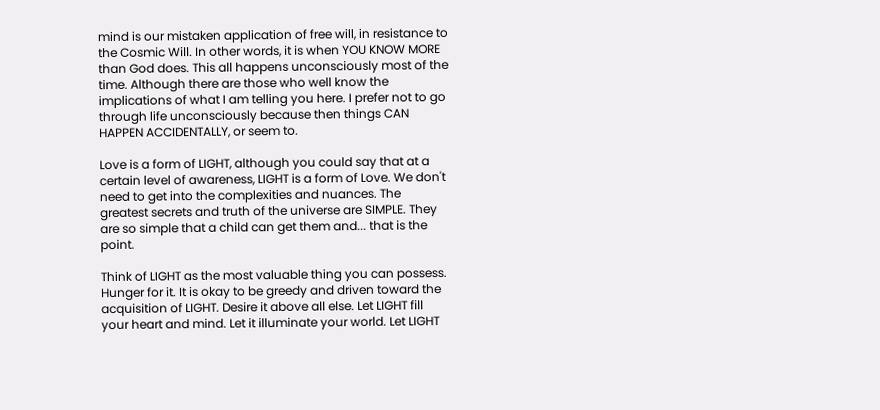mind is our mistaken application of free will, in resistance to the Cosmic Will. In other words, it is when YOU KNOW MORE than God does. This all happens unconsciously most of the time. Although there are those who well know the implications of what I am telling you here. I prefer not to go through life unconsciously because then things CAN HAPPEN ACCIDENTALLY, or seem to.

Love is a form of LIGHT, although you could say that at a certain level of awareness, LIGHT is a form of Love. We don't need to get into the complexities and nuances. The greatest secrets and truth of the universe are SIMPLE. They are so simple that a child can get them and... that is the point.

Think of LIGHT as the most valuable thing you can possess. Hunger for it. It is okay to be greedy and driven toward the acquisition of LIGHT. Desire it above all else. Let LIGHT fill your heart and mind. Let it illuminate your world. Let LIGHT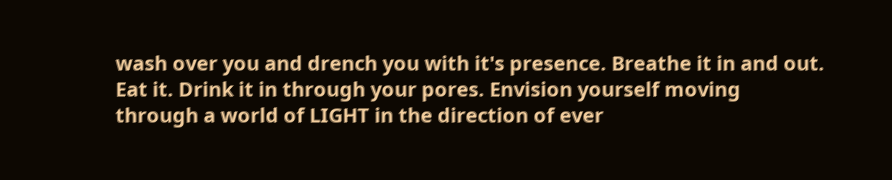wash over you and drench you with it's presence. Breathe it in and out. Eat it. Drink it in through your pores. Envision yourself moving through a world of LIGHT in the direction of ever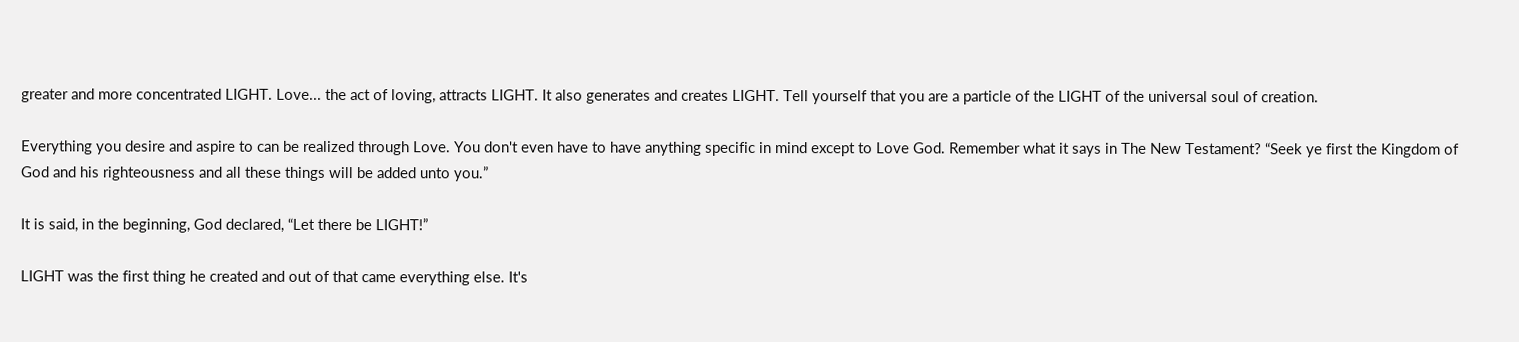greater and more concentrated LIGHT. Love... the act of loving, attracts LIGHT. It also generates and creates LIGHT. Tell yourself that you are a particle of the LIGHT of the universal soul of creation.

Everything you desire and aspire to can be realized through Love. You don't even have to have anything specific in mind except to Love God. Remember what it says in The New Testament? “Seek ye first the Kingdom of God and his righteousness and all these things will be added unto you.”

It is said, in the beginning, God declared, “Let there be LIGHT!”

LIGHT was the first thing he created and out of that came everything else. It's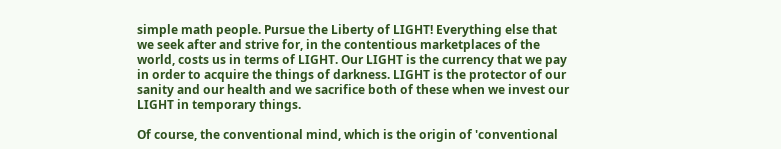simple math people. Pursue the Liberty of LIGHT! Everything else that we seek after and strive for, in the contentious marketplaces of the world, costs us in terms of LIGHT. Our LIGHT is the currency that we pay in order to acquire the things of darkness. LIGHT is the protector of our sanity and our health and we sacrifice both of these when we invest our LIGHT in temporary things.

Of course, the conventional mind, which is the origin of 'conventional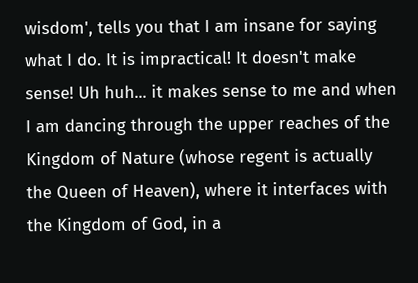wisdom', tells you that I am insane for saying what I do. It is impractical! It doesn't make sense! Uh huh... it makes sense to me and when I am dancing through the upper reaches of the Kingdom of Nature (whose regent is actually the Queen of Heaven), where it interfaces with the Kingdom of God, in a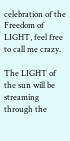celebration of the Freedom of LIGHT, feel free to call me crazy.

The LIGHT of the sun will be streaming through the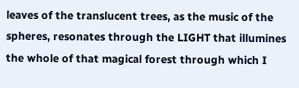leaves of the translucent trees, as the music of the spheres, resonates through the LIGHT that illumines the whole of that magical forest through which I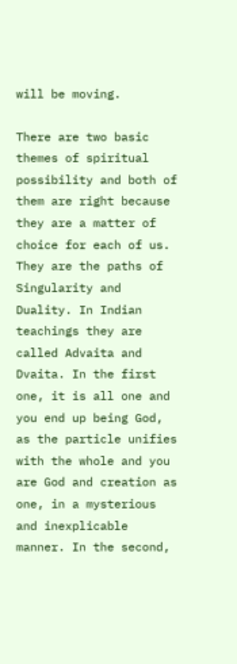will be moving.

There are two basic themes of spiritual possibility and both of them are right because they are a matter of choice for each of us. They are the paths of Singularity and Duality. In Indian teachings they are called Advaita and Dvaita. In the first one, it is all one and you end up being God, as the particle unifies with the whole and you are God and creation as one, in a mysterious and inexplicable manner. In the second,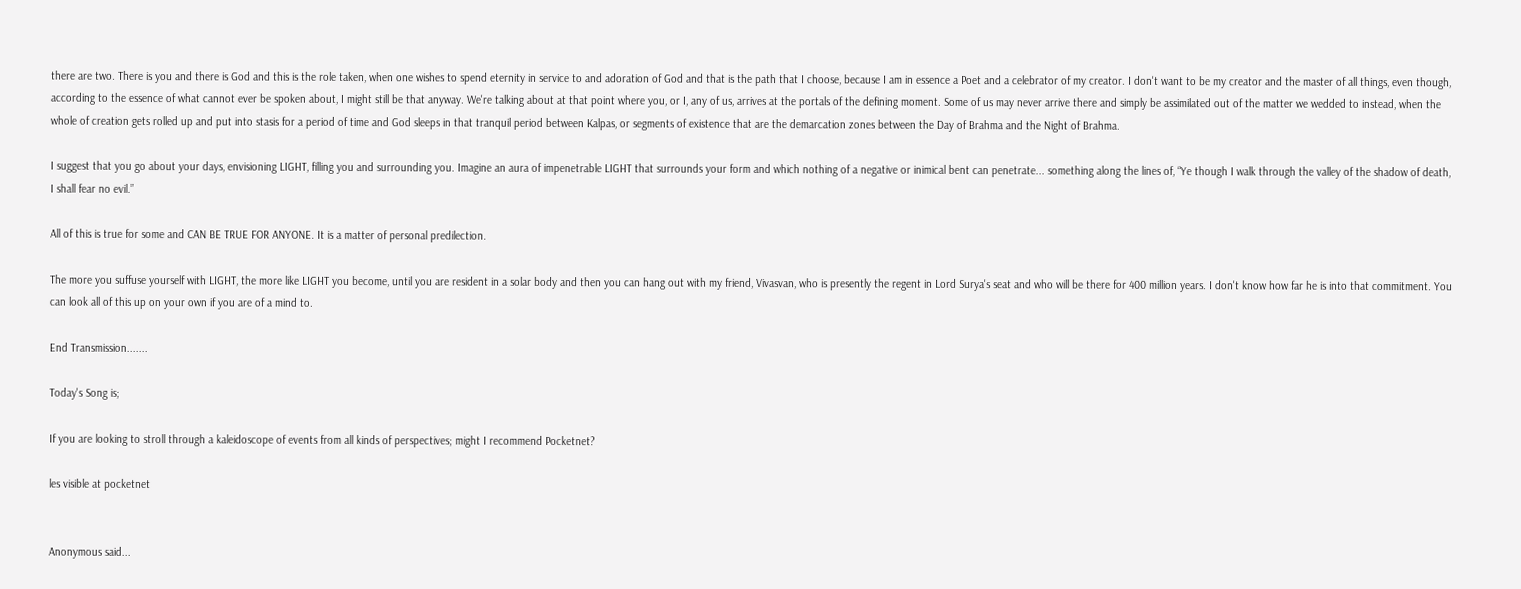there are two. There is you and there is God and this is the role taken, when one wishes to spend eternity in service to and adoration of God and that is the path that I choose, because I am in essence a Poet and a celebrator of my creator. I don't want to be my creator and the master of all things, even though, according to the essence of what cannot ever be spoken about, I might still be that anyway. We're talking about at that point where you, or I, any of us, arrives at the portals of the defining moment. Some of us may never arrive there and simply be assimilated out of the matter we wedded to instead, when the whole of creation gets rolled up and put into stasis for a period of time and God sleeps in that tranquil period between Kalpas, or segments of existence that are the demarcation zones between the Day of Brahma and the Night of Brahma.

I suggest that you go about your days, envisioning LIGHT, filling you and surrounding you. Imagine an aura of impenetrable LIGHT that surrounds your form and which nothing of a negative or inimical bent can penetrate... something along the lines of, “Ye though I walk through the valley of the shadow of death, I shall fear no evil.”

All of this is true for some and CAN BE TRUE FOR ANYONE. It is a matter of personal predilection.

The more you suffuse yourself with LIGHT, the more like LIGHT you become, until you are resident in a solar body and then you can hang out with my friend, Vivasvan, who is presently the regent in Lord Surya's seat and who will be there for 400 million years. I don't know how far he is into that commitment. You can look all of this up on your own if you are of a mind to.

End Transmission.......

Today's Song is;

If you are looking to stroll through a kaleidoscope of events from all kinds of perspectives; might I recommend Pocketnet?

les visible at pocketnet


Anonymous said...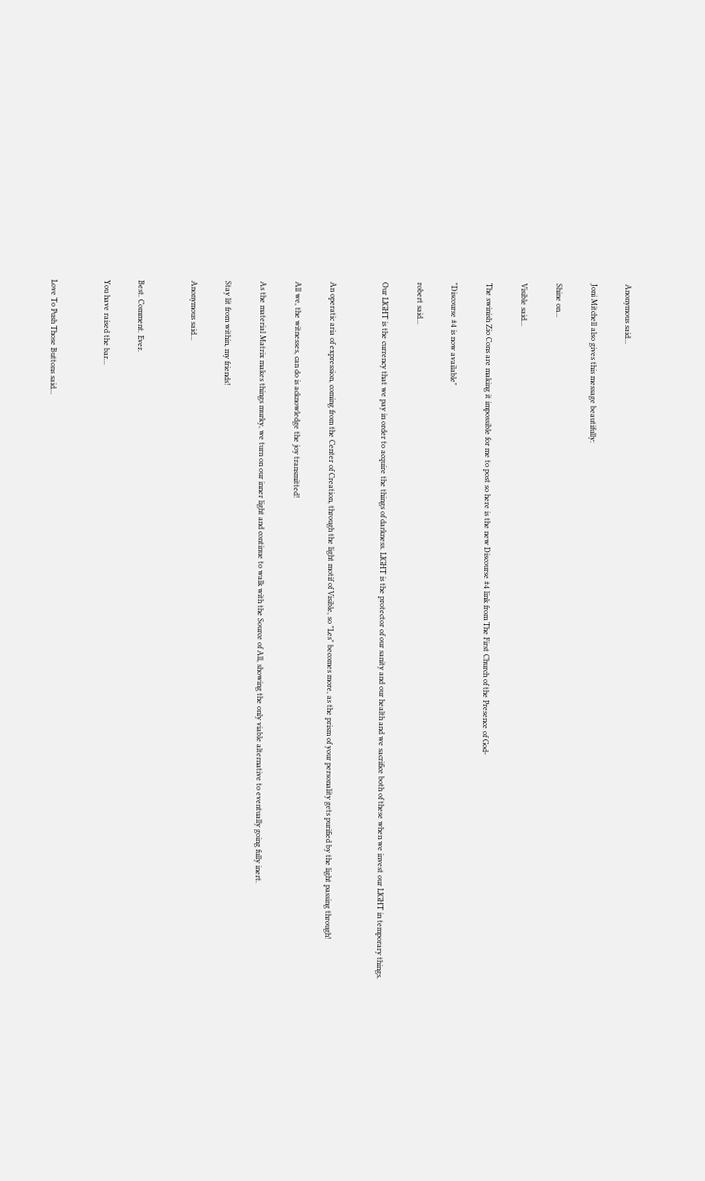Anonymous said...

Joni Mitchell also gives this message beautifully:

Shine on...

Visible said...

The swinish Zio Cons are making it impossible for me to post so here is the new Discourse #4 link from The First Church of the Presence of God-

"Discourse #4 is now available"

robert said...

Our LIGHT is the currency that we pay in order to acquire the things of darkness. LIGHT is the protector of our sanity and our health and we sacrifice both of these when we invest our LIGHT in temporary things.


An operatic aria of expression, coming from the Center of Creation, through the light motif of Visible, so "Les" becomes more, as the prism of your personality gets purified by the light passing through!

All we, the witnesses, can do is acknowledge the joy transmitted!

As the material Matrix makes things murky, we turn on our inner light and continue to walk with the Source of All, showing the only viable alternative to eventually going fully inert.

Stay lit from within, my friends!

Anonymous said...


Best. Comment. Ever.

You have raised the bar...


Love To Push Those Buttons said...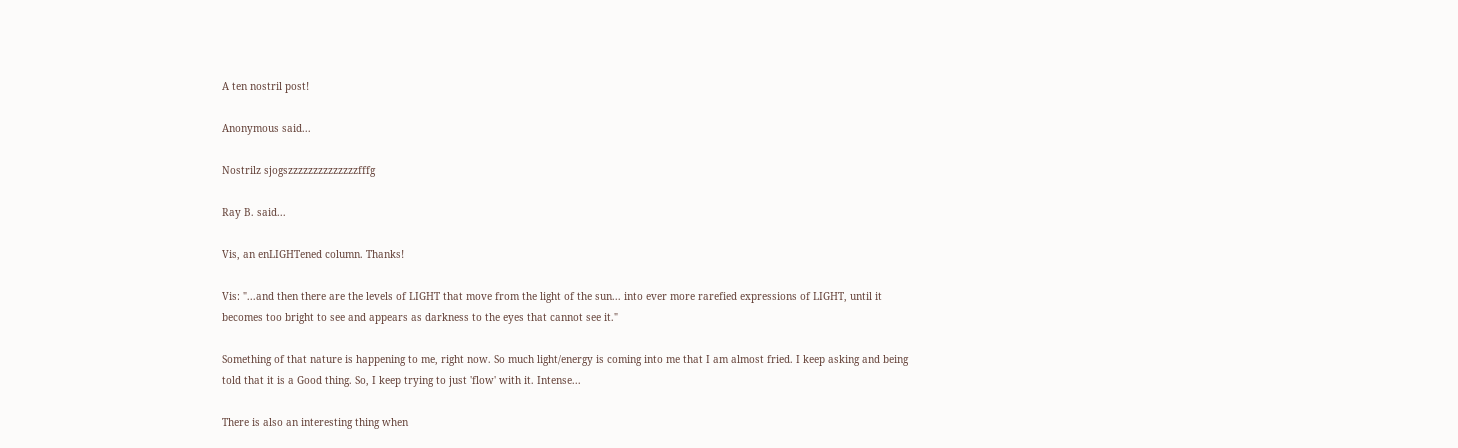A ten nostril post!

Anonymous said...

Nostrilz sjogszzzzzzzzzzzzzzfffg

Ray B. said...

Vis, an enLIGHTened column. Thanks!

Vis: "...and then there are the levels of LIGHT that move from the light of the sun... into ever more rarefied expressions of LIGHT, until it becomes too bright to see and appears as darkness to the eyes that cannot see it."

Something of that nature is happening to me, right now. So much light/energy is coming into me that I am almost fried. I keep asking and being told that it is a Good thing. So, I keep trying to just 'flow' with it. Intense...

There is also an interesting thing when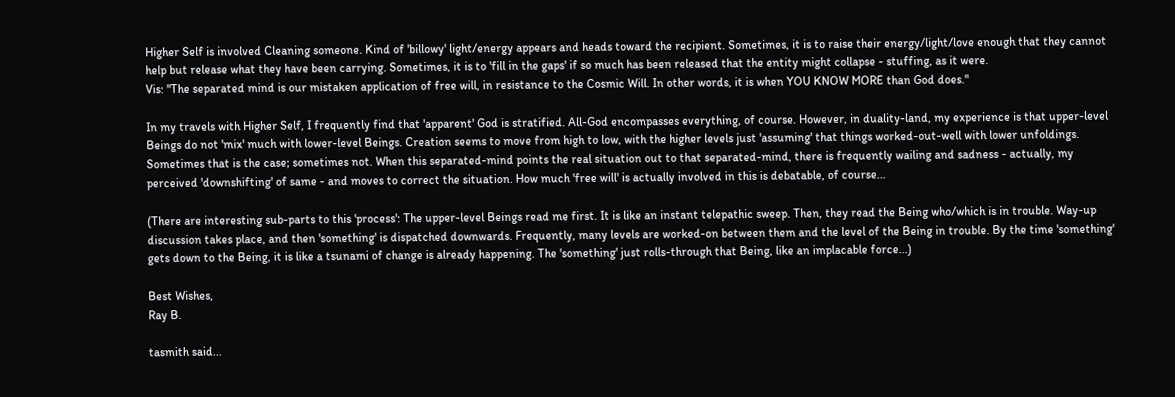Higher Self is involved Cleaning someone. Kind of 'billowy' light/energy appears and heads toward the recipient. Sometimes, it is to raise their energy/light/love enough that they cannot help but release what they have been carrying. Sometimes, it is to 'fill in the gaps' if so much has been released that the entity might collapse - stuffing, as it were.
Vis: "The separated mind is our mistaken application of free will, in resistance to the Cosmic Will. In other words, it is when YOU KNOW MORE than God does."

In my travels with Higher Self, I frequently find that 'apparent' God is stratified. All-God encompasses everything, of course. However, in duality-land, my experience is that upper-level Beings do not 'mix' much with lower-level Beings. Creation seems to move from high to low, with the higher levels just 'assuming' that things worked-out-well with lower unfoldings. Sometimes that is the case; sometimes not. When this separated-mind points the real situation out to that separated-mind, there is frequently wailing and sadness - actually, my perceived 'downshifting' of same - and moves to correct the situation. How much 'free will' is actually involved in this is debatable, of course...

(There are interesting sub-parts to this 'process': The upper-level Beings read me first. It is like an instant telepathic sweep. Then, they read the Being who/which is in trouble. Way-up discussion takes place, and then 'something' is dispatched downwards. Frequently, many levels are worked-on between them and the level of the Being in trouble. By the time 'something' gets down to the Being, it is like a tsunami of change is already happening. The 'something' just rolls-through that Being, like an implacable force...)

Best Wishes,
Ray B.

tasmith said...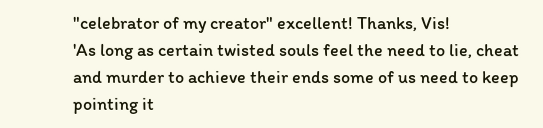"celebrator of my creator" excellent! Thanks, Vis!
'As long as certain twisted souls feel the need to lie, cheat and murder to achieve their ends some of us need to keep pointing it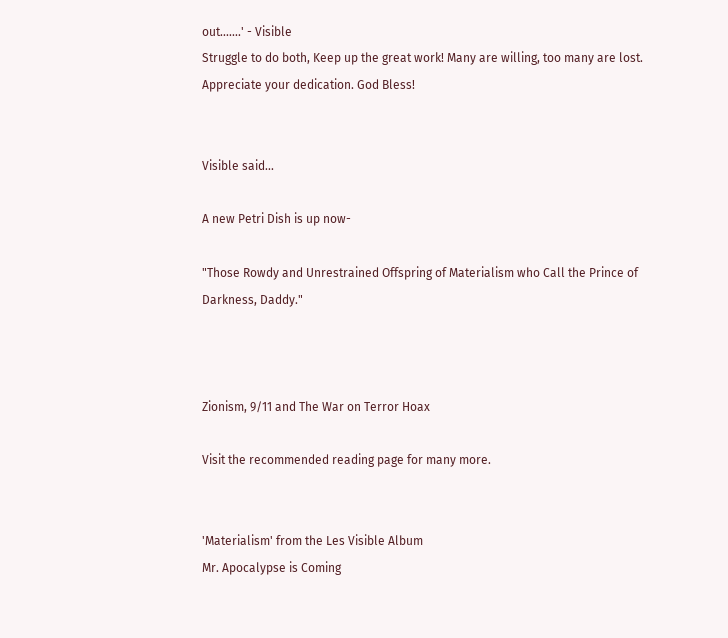out.......' - Visible
Struggle to do both, Keep up the great work! Many are willing, too many are lost. Appreciate your dedication. God Bless!


Visible said...

A new Petri Dish is up now-

"Those Rowdy and Unrestrained Offspring of Materialism who Call the Prince of Darkness, Daddy."



Zionism, 9/11 and The War on Terror Hoax

Visit the recommended reading page for many more.


'Materialism' from the Les Visible Album
Mr. Apocalypse is Coming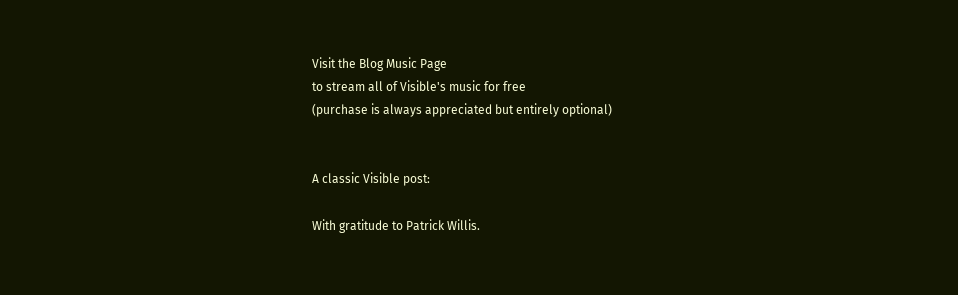Visit the Blog Music Page
to stream all of Visible's music for free
(purchase is always appreciated but entirely optional)


A classic Visible post:

With gratitude to Patrick Willis.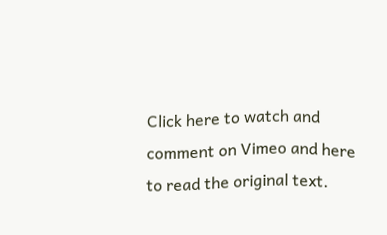Click here to watch and comment on Vimeo and here to read the original text.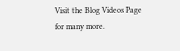Visit the Blog Videos Page for many more.